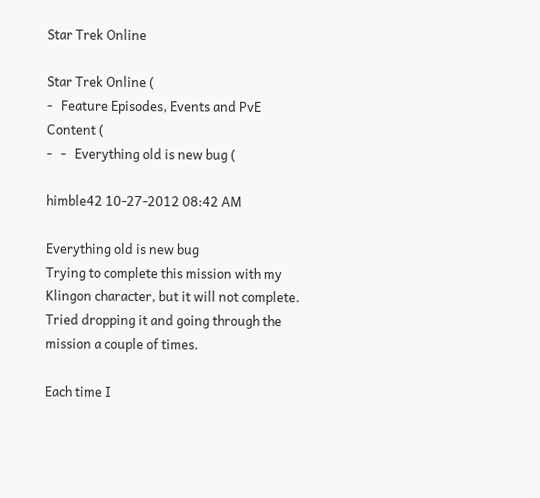Star Trek Online

Star Trek Online (
-   Feature Episodes, Events and PvE Content (
-   -   Everything old is new bug (

himble42 10-27-2012 08:42 AM

Everything old is new bug
Trying to complete this mission with my Klingon character, but it will not complete. Tried dropping it and going through the mission a couple of times.

Each time I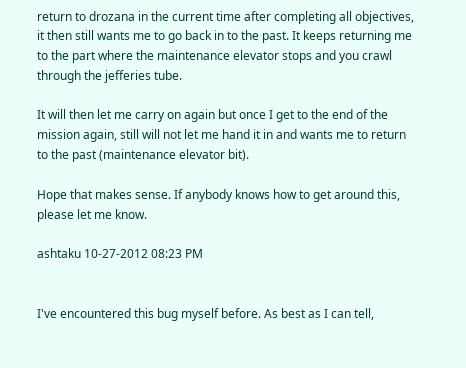return to drozana in the current time after completing all objectives, it then still wants me to go back in to the past. It keeps returning me to the part where the maintenance elevator stops and you crawl through the jefferies tube.

It will then let me carry on again but once I get to the end of the mission again, still will not let me hand it in and wants me to return to the past (maintenance elevator bit).

Hope that makes sense. If anybody knows how to get around this, please let me know.

ashtaku 10-27-2012 08:23 PM


I've encountered this bug myself before. As best as I can tell,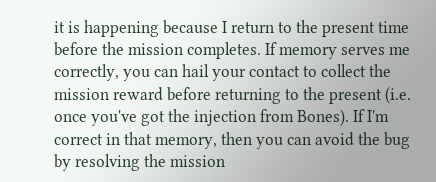it is happening because I return to the present time before the mission completes. If memory serves me correctly, you can hail your contact to collect the mission reward before returning to the present (i.e. once you've got the injection from Bones). If I'm correct in that memory, then you can avoid the bug by resolving the mission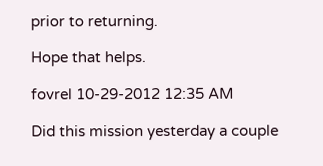prior to returning.

Hope that helps.

fovrel 10-29-2012 12:35 AM

Did this mission yesterday a couple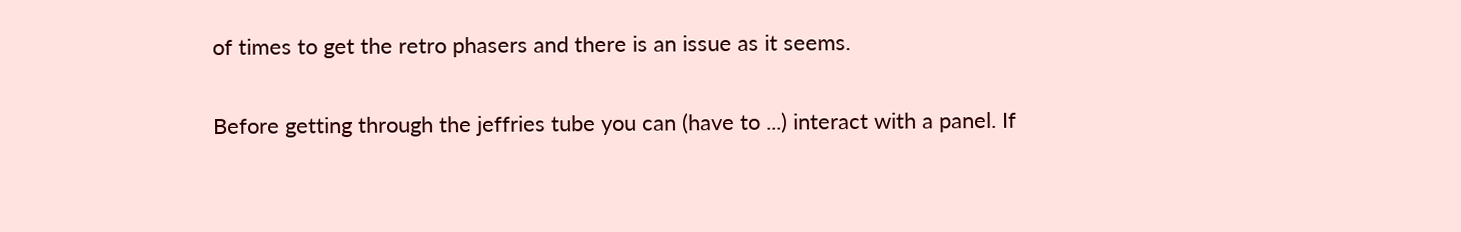of times to get the retro phasers and there is an issue as it seems.

Before getting through the jeffries tube you can (have to ...) interact with a panel. If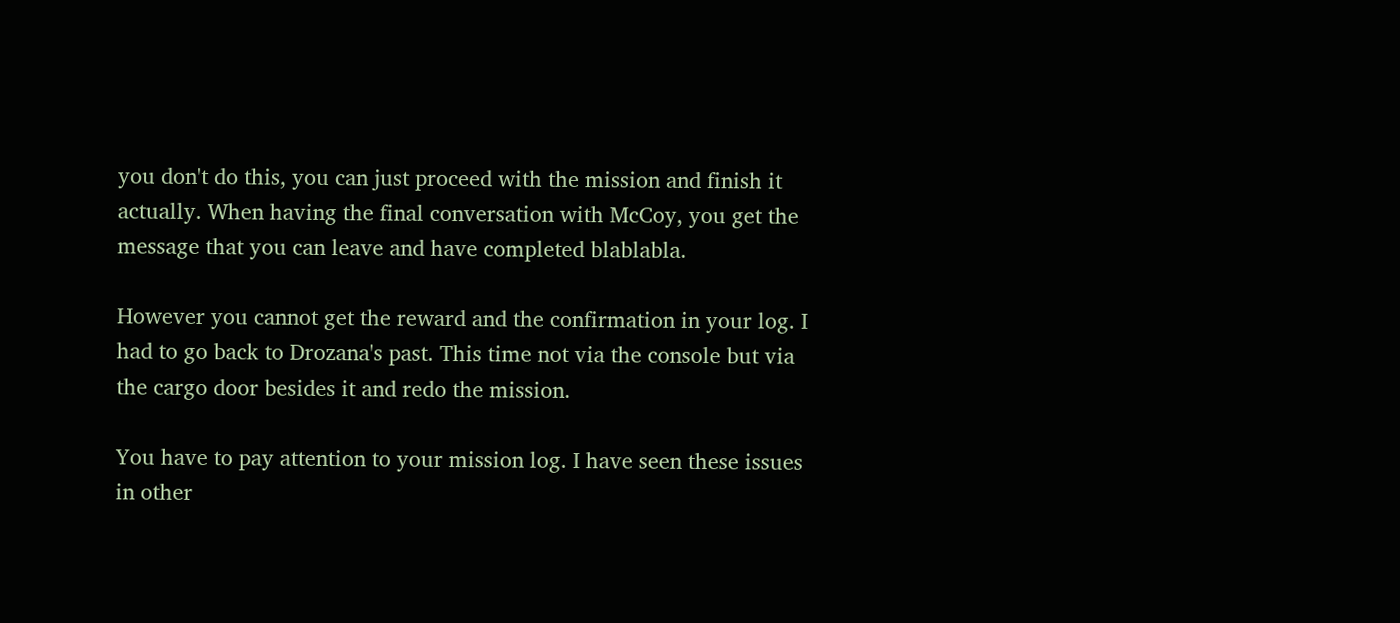you don't do this, you can just proceed with the mission and finish it actually. When having the final conversation with McCoy, you get the message that you can leave and have completed blablabla.

However you cannot get the reward and the confirmation in your log. I had to go back to Drozana's past. This time not via the console but via the cargo door besides it and redo the mission.

You have to pay attention to your mission log. I have seen these issues in other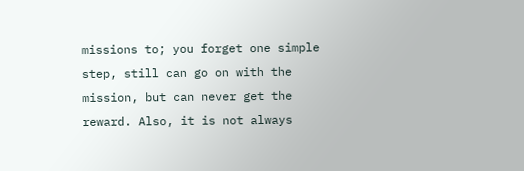missions to; you forget one simple step, still can go on with the mission, but can never get the reward. Also, it is not always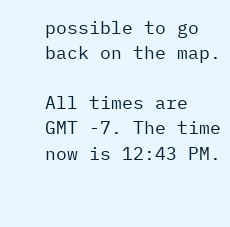possible to go back on the map.

All times are GMT -7. The time now is 12:43 PM.